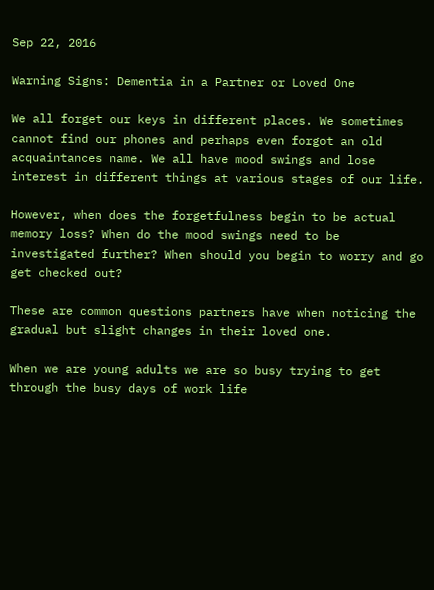Sep 22, 2016

Warning Signs: Dementia in a Partner or Loved One

We all forget our keys in different places. We sometimes cannot find our phones and perhaps even forgot an old acquaintances name. We all have mood swings and lose interest in different things at various stages of our life.

However, when does the forgetfulness begin to be actual memory loss? When do the mood swings need to be investigated further? When should you begin to worry and go get checked out?

These are common questions partners have when noticing the gradual but slight changes in their loved one.

When we are young adults we are so busy trying to get through the busy days of work life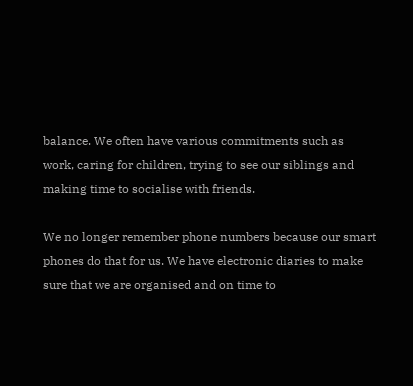balance. We often have various commitments such as work, caring for children, trying to see our siblings and making time to socialise with friends.

We no longer remember phone numbers because our smart phones do that for us. We have electronic diaries to make sure that we are organised and on time to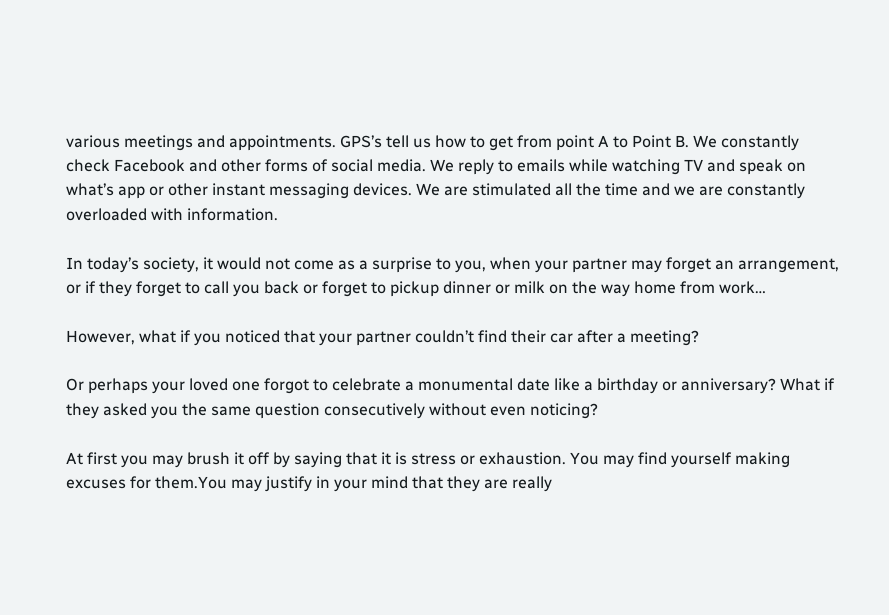various meetings and appointments. GPS’s tell us how to get from point A to Point B. We constantly check Facebook and other forms of social media. We reply to emails while watching TV and speak on what’s app or other instant messaging devices. We are stimulated all the time and we are constantly overloaded with information.

In today’s society, it would not come as a surprise to you, when your partner may forget an arrangement, or if they forget to call you back or forget to pickup dinner or milk on the way home from work…

However, what if you noticed that your partner couldn’t find their car after a meeting?

Or perhaps your loved one forgot to celebrate a monumental date like a birthday or anniversary? What if they asked you the same question consecutively without even noticing?

At first you may brush it off by saying that it is stress or exhaustion. You may find yourself making excuses for them.You may justify in your mind that they are really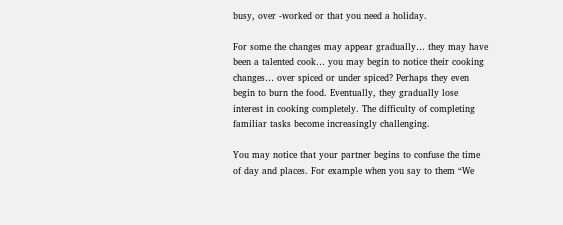busy, over -worked or that you need a holiday.

For some the changes may appear gradually… they may have been a talented cook… you may begin to notice their cooking changes… over spiced or under spiced? Perhaps they even begin to burn the food. Eventually, they gradually lose interest in cooking completely. The difficulty of completing familiar tasks become increasingly challenging.

You may notice that your partner begins to confuse the time of day and places. For example when you say to them “We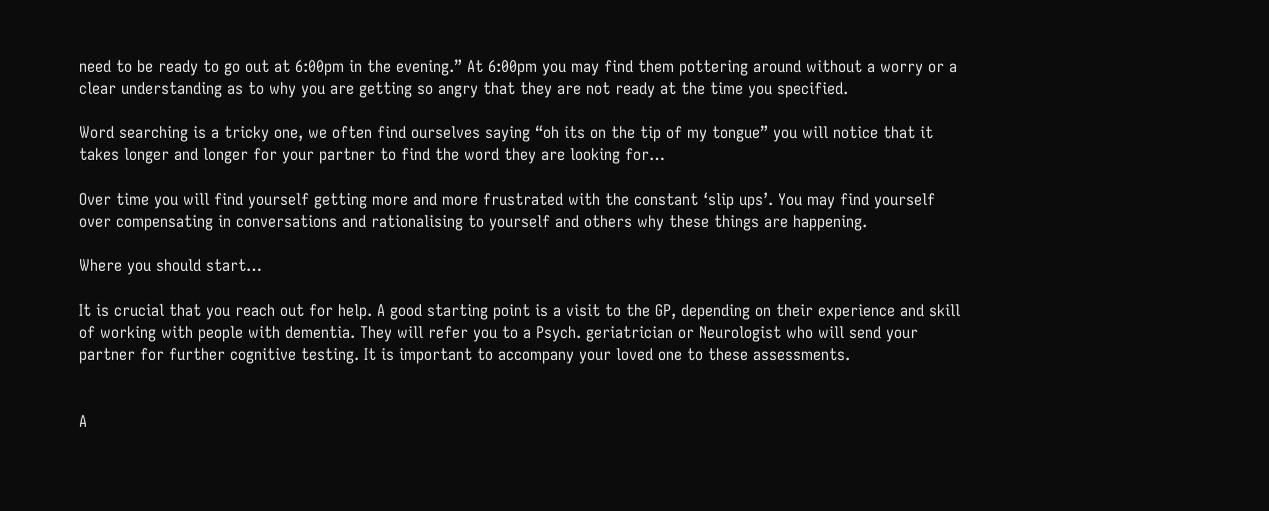need to be ready to go out at 6:00pm in the evening.” At 6:00pm you may find them pottering around without a worry or a clear understanding as to why you are getting so angry that they are not ready at the time you specified.

Word searching is a tricky one, we often find ourselves saying “oh its on the tip of my tongue” you will notice that it takes longer and longer for your partner to find the word they are looking for…

Over time you will find yourself getting more and more frustrated with the constant ‘slip ups’. You may find yourself over compensating in conversations and rationalising to yourself and others why these things are happening.

Where you should start…

It is crucial that you reach out for help. A good starting point is a visit to the GP, depending on their experience and skill of working with people with dementia. They will refer you to a Psych. geriatrician or Neurologist who will send your partner for further cognitive testing. It is important to accompany your loved one to these assessments.


A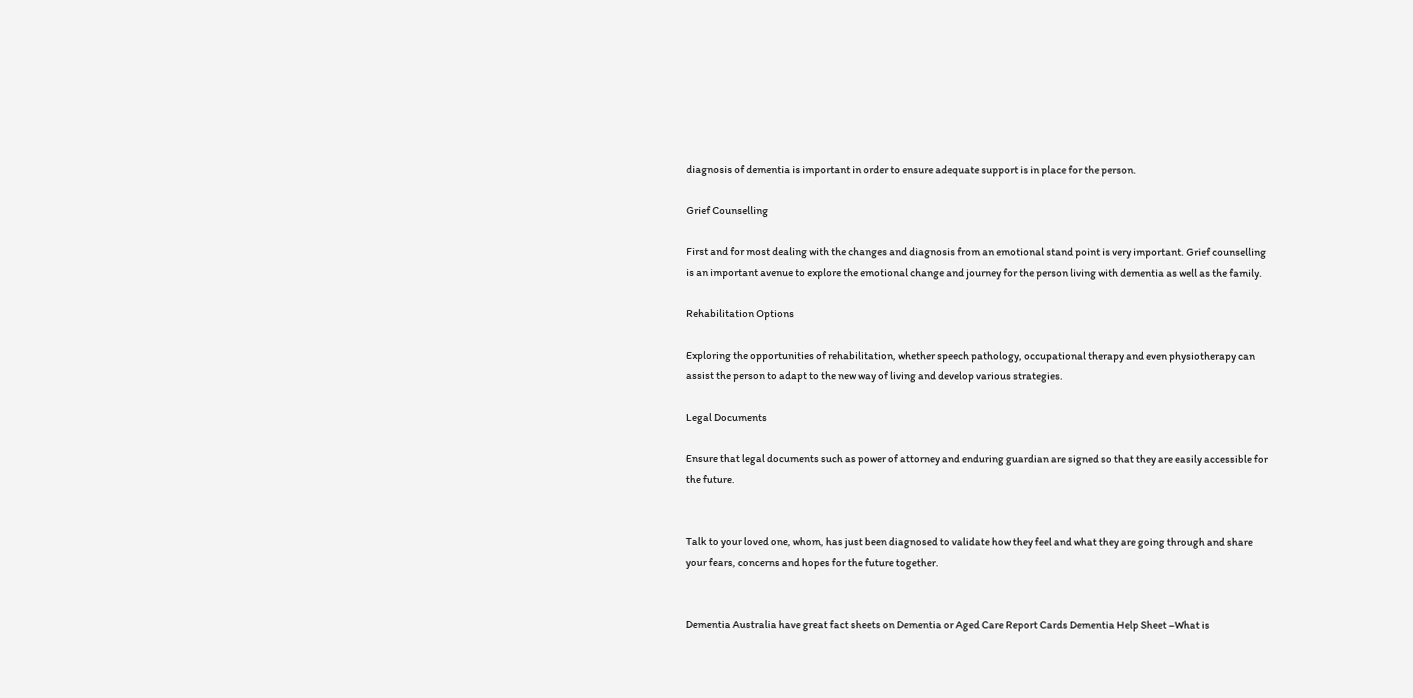diagnosis of dementia is important in order to ensure adequate support is in place for the person.

Grief Counselling

First and for most dealing with the changes and diagnosis from an emotional stand point is very important. Grief counselling is an important avenue to explore the emotional change and journey for the person living with dementia as well as the family.

Rehabilitation Options

Exploring the opportunities of rehabilitation, whether speech pathology, occupational therapy and even physiotherapy can assist the person to adapt to the new way of living and develop various strategies.

Legal Documents

Ensure that legal documents such as power of attorney and enduring guardian are signed so that they are easily accessible for the future.


Talk to your loved one, whom, has just been diagnosed to validate how they feel and what they are going through and share your fears, concerns and hopes for the future together.


Dementia Australia have great fact sheets on Dementia or Aged Care Report Cards Dementia Help Sheet –What is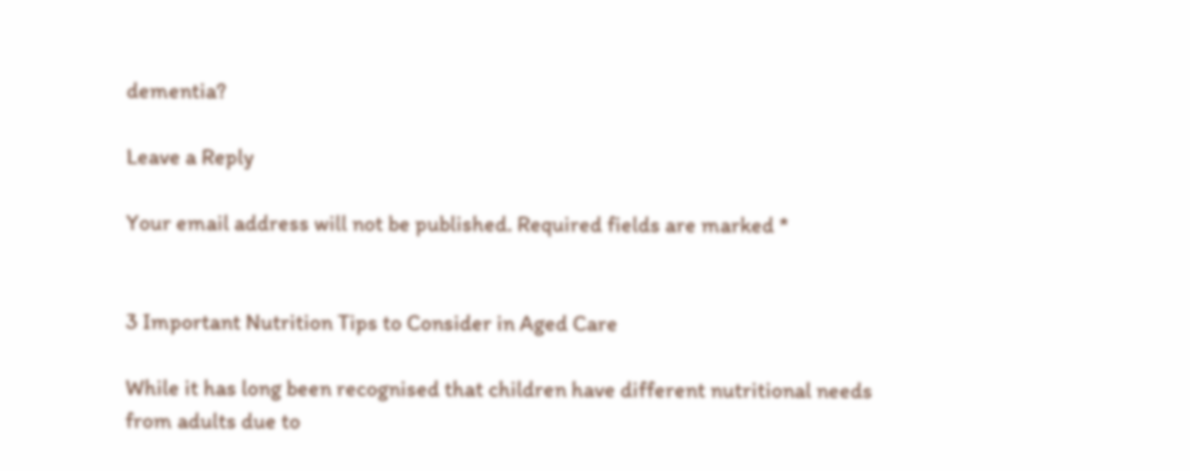dementia?

Leave a Reply

Your email address will not be published. Required fields are marked *


3 Important Nutrition Tips to Consider in Aged Care

While it has long been recognised that children have different nutritional needs from adults due to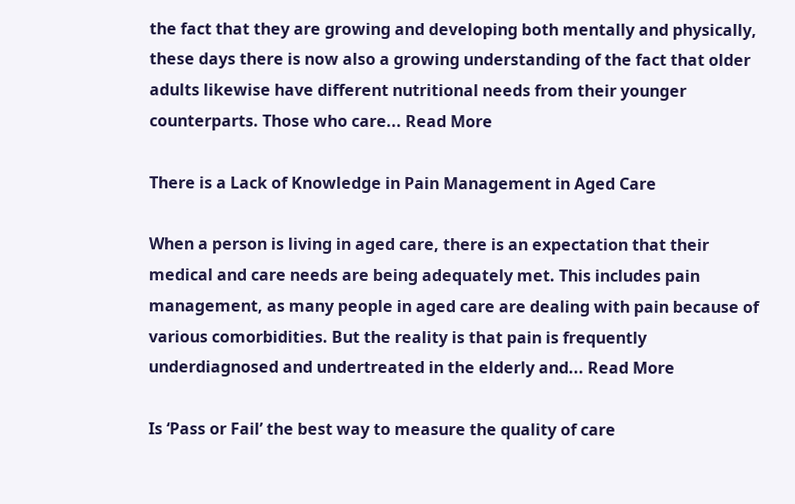the fact that they are growing and developing both mentally and physically, these days there is now also a growing understanding of the fact that older adults likewise have different nutritional needs from their younger counterparts. Those who care... Read More

There is a Lack of Knowledge in Pain Management in Aged Care

When a person is living in aged care, there is an expectation that their medical and care needs are being adequately met. This includes pain management, as many people in aged care are dealing with pain because of various comorbidities. But the reality is that pain is frequently underdiagnosed and undertreated in the elderly and... Read More

Is ‘Pass or Fail’ the best way to measure the quality of care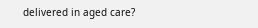delivered in aged care?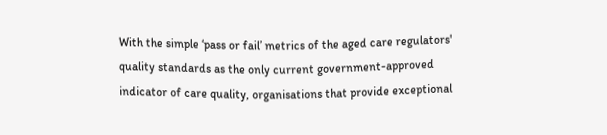With the simple ‘pass or fail’ metrics of the aged care regulators' quality standards as the only current government-approved indicator of care quality, organisations that provide exceptional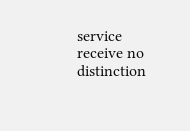service receive no distinction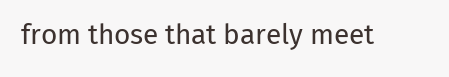from those that barely meet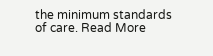the minimum standards of care. Read More